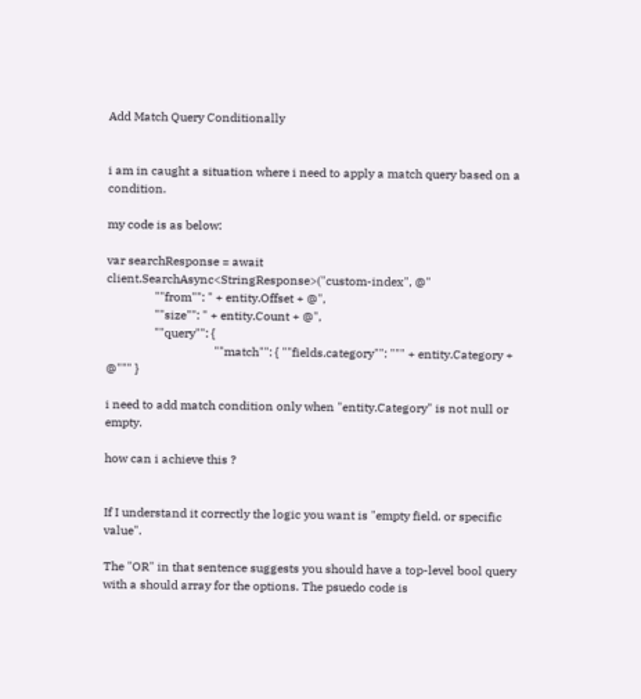Add Match Query Conditionally


i am in caught a situation where i need to apply a match query based on a condition.

my code is as below:

var searchResponse = await client.SearchAsync<StringResponse>("custom-index", @"
                ""from"": " + entity.Offset + @",
                ""size"": " + entity.Count + @",
                ""query"": {
                                    ""match"": { ""fields.category"": """ + entity.Category + @""" }

i need to add match condition only when "entity.Category" is not null or empty.

how can i achieve this ?


If I understand it correctly the logic you want is "empty field. or specific value".

The "OR" in that sentence suggests you should have a top-level bool query with a should array for the options. The psuedo code is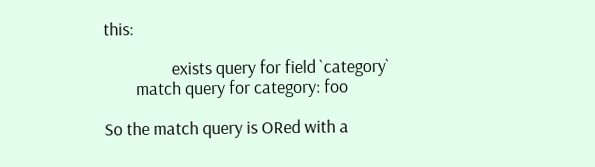this:

                 exists query for field `category`
        match query for category: foo

So the match query is ORed with a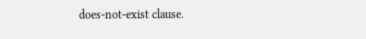does-not-exist clause.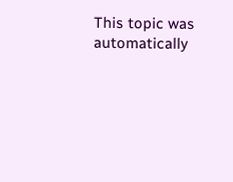This topic was automatically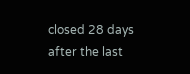closed 28 days after the last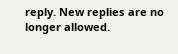reply. New replies are no longer allowed.